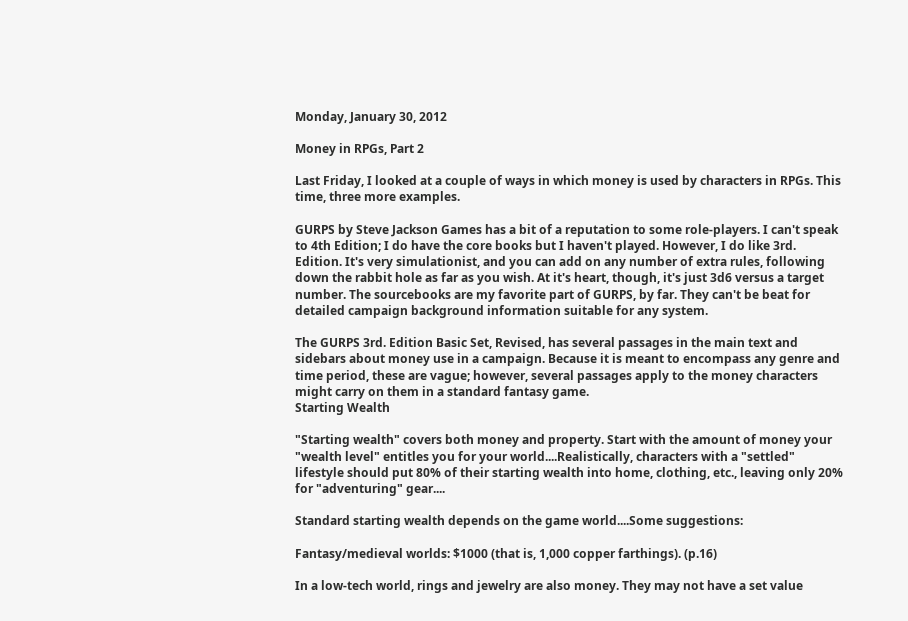Monday, January 30, 2012

Money in RPGs, Part 2

Last Friday, I looked at a couple of ways in which money is used by characters in RPGs. This time, three more examples.

GURPS by Steve Jackson Games has a bit of a reputation to some role-players. I can't speak to 4th Edition; I do have the core books but I haven't played. However, I do like 3rd. Edition. It's very simulationist, and you can add on any number of extra rules, following down the rabbit hole as far as you wish. At it's heart, though, it's just 3d6 versus a target number. The sourcebooks are my favorite part of GURPS, by far. They can't be beat for detailed campaign background information suitable for any system.

The GURPS 3rd. Edition Basic Set, Revised, has several passages in the main text and sidebars about money use in a campaign. Because it is meant to encompass any genre and time period, these are vague; however, several passages apply to the money characters might carry on them in a standard fantasy game.
Starting Wealth

"Starting wealth" covers both money and property. Start with the amount of money your "wealth level" entitles you for your world....Realistically, characters with a "settled" lifestyle should put 80% of their starting wealth into home, clothing, etc., leaving only 20% for "adventuring" gear....

Standard starting wealth depends on the game world....Some suggestions:

Fantasy/medieval worlds: $1000 (that is, 1,000 copper farthings). (p.16)

In a low-tech world, rings and jewelry are also money. They may not have a set value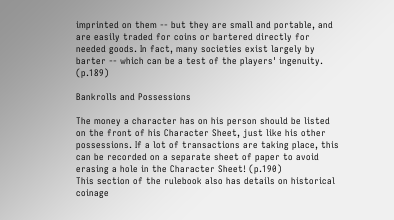imprinted on them -- but they are small and portable, and are easily traded for coins or bartered directly for needed goods. In fact, many societies exist largely by barter -- which can be a test of the players' ingenuity. (p.189)

Bankrolls and Possessions

The money a character has on his person should be listed on the front of his Character Sheet, just like his other possessions. If a lot of transactions are taking place, this can be recorded on a separate sheet of paper to avoid erasing a hole in the Character Sheet! (p.190)
This section of the rulebook also has details on historical coinage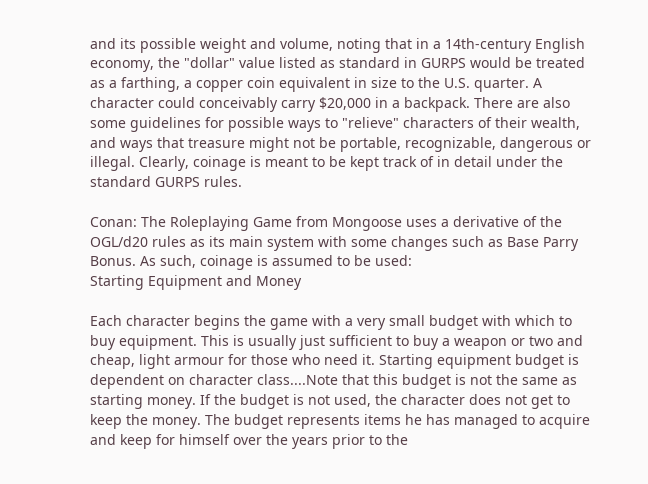and its possible weight and volume, noting that in a 14th-century English economy, the "dollar" value listed as standard in GURPS would be treated as a farthing, a copper coin equivalent in size to the U.S. quarter. A character could conceivably carry $20,000 in a backpack. There are also some guidelines for possible ways to "relieve" characters of their wealth, and ways that treasure might not be portable, recognizable, dangerous or illegal. Clearly, coinage is meant to be kept track of in detail under the standard GURPS rules.

Conan: The Roleplaying Game from Mongoose uses a derivative of the OGL/d20 rules as its main system with some changes such as Base Parry Bonus. As such, coinage is assumed to be used:
Starting Equipment and Money

Each character begins the game with a very small budget with which to buy equipment. This is usually just sufficient to buy a weapon or two and cheap, light armour for those who need it. Starting equipment budget is dependent on character class....Note that this budget is not the same as starting money. If the budget is not used, the character does not get to keep the money. The budget represents items he has managed to acquire and keep for himself over the years prior to the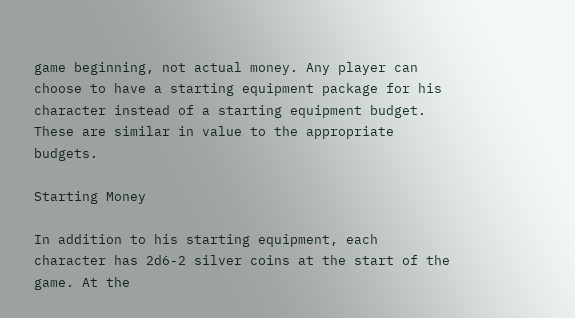game beginning, not actual money. Any player can choose to have a starting equipment package for his character instead of a starting equipment budget. These are similar in value to the appropriate budgets.

Starting Money

In addition to his starting equipment, each character has 2d6-2 silver coins at the start of the game. At the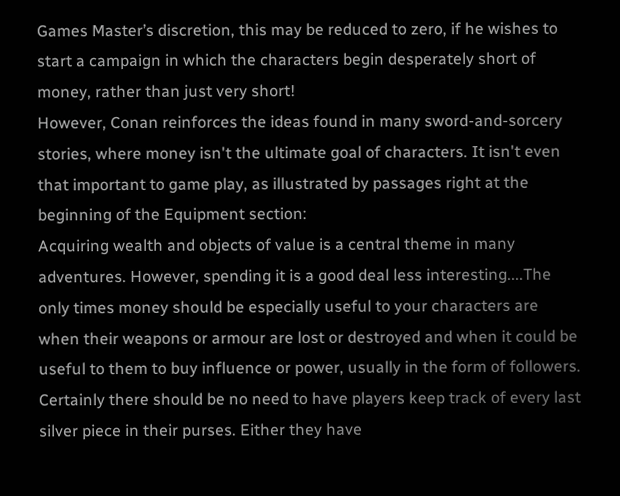Games Master’s discretion, this may be reduced to zero, if he wishes to start a campaign in which the characters begin desperately short of money, rather than just very short!
However, Conan reinforces the ideas found in many sword-and-sorcery stories, where money isn't the ultimate goal of characters. It isn't even that important to game play, as illustrated by passages right at the beginning of the Equipment section:
Acquiring wealth and objects of value is a central theme in many adventures. However, spending it is a good deal less interesting....The only times money should be especially useful to your characters are when their weapons or armour are lost or destroyed and when it could be useful to them to buy influence or power, usually in the form of followers. Certainly there should be no need to have players keep track of every last silver piece in their purses. Either they have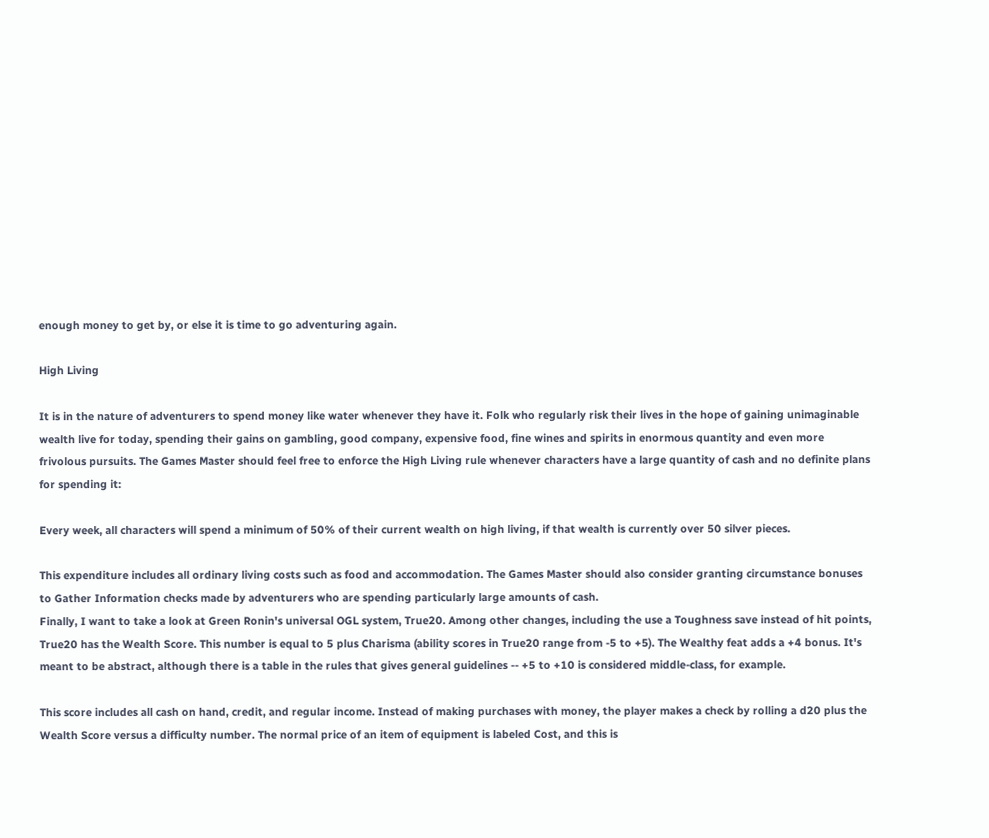enough money to get by, or else it is time to go adventuring again.

High Living

It is in the nature of adventurers to spend money like water whenever they have it. Folk who regularly risk their lives in the hope of gaining unimaginable wealth live for today, spending their gains on gambling, good company, expensive food, fine wines and spirits in enormous quantity and even more frivolous pursuits. The Games Master should feel free to enforce the High Living rule whenever characters have a large quantity of cash and no definite plans for spending it:

Every week, all characters will spend a minimum of 50% of their current wealth on high living, if that wealth is currently over 50 silver pieces.

This expenditure includes all ordinary living costs such as food and accommodation. The Games Master should also consider granting circumstance bonuses to Gather Information checks made by adventurers who are spending particularly large amounts of cash.
Finally, I want to take a look at Green Ronin's universal OGL system, True20. Among other changes, including the use a Toughness save instead of hit points, True20 has the Wealth Score. This number is equal to 5 plus Charisma (ability scores in True20 range from -5 to +5). The Wealthy feat adds a +4 bonus. It's meant to be abstract, although there is a table in the rules that gives general guidelines -- +5 to +10 is considered middle-class, for example.

This score includes all cash on hand, credit, and regular income. Instead of making purchases with money, the player makes a check by rolling a d20 plus the Wealth Score versus a difficulty number. The normal price of an item of equipment is labeled Cost, and this is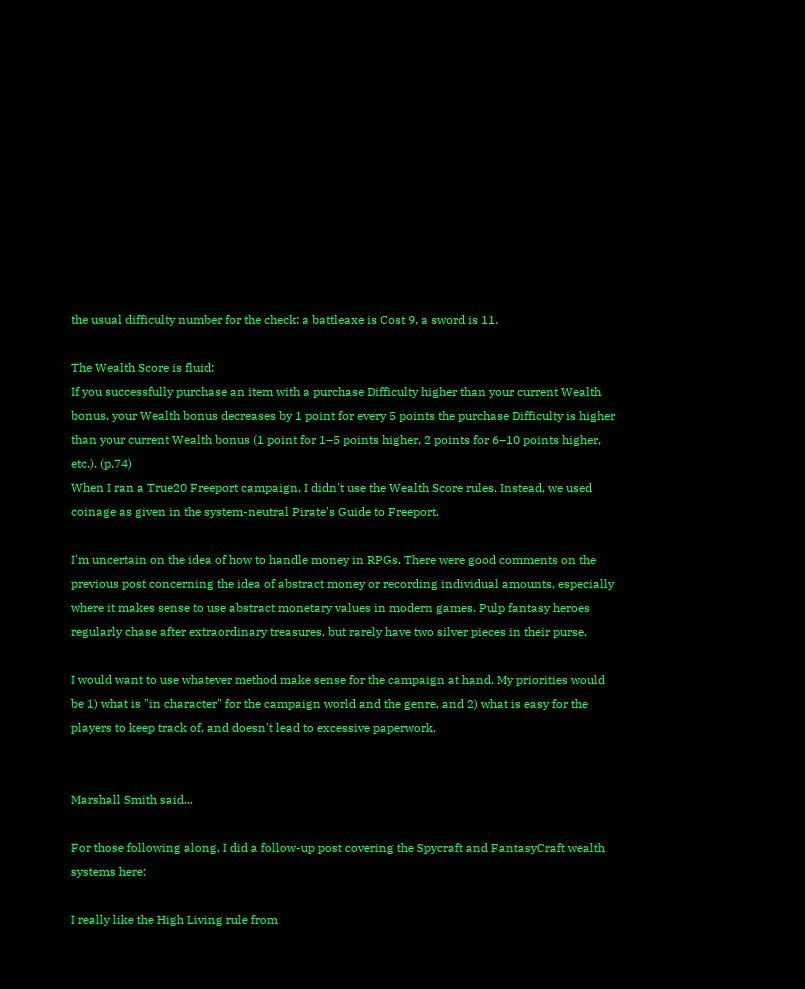the usual difficulty number for the check: a battleaxe is Cost 9, a sword is 11.

The Wealth Score is fluid:
If you successfully purchase an item with a purchase Difficulty higher than your current Wealth bonus, your Wealth bonus decreases by 1 point for every 5 points the purchase Difficulty is higher than your current Wealth bonus (1 point for 1–5 points higher, 2 points for 6–10 points higher, etc.). (p.74)
When I ran a True20 Freeport campaign, I didn't use the Wealth Score rules. Instead, we used coinage as given in the system-neutral Pirate's Guide to Freeport.

I'm uncertain on the idea of how to handle money in RPGs. There were good comments on the previous post concerning the idea of abstract money or recording individual amounts, especially where it makes sense to use abstract monetary values in modern games. Pulp fantasy heroes regularly chase after extraordinary treasures, but rarely have two silver pieces in their purse.

I would want to use whatever method make sense for the campaign at hand. My priorities would be 1) what is "in character" for the campaign world and the genre, and 2) what is easy for the players to keep track of, and doesn't lead to excessive paperwork.


Marshall Smith said...

For those following along, I did a follow-up post covering the Spycraft and FantasyCraft wealth systems here:

I really like the High Living rule from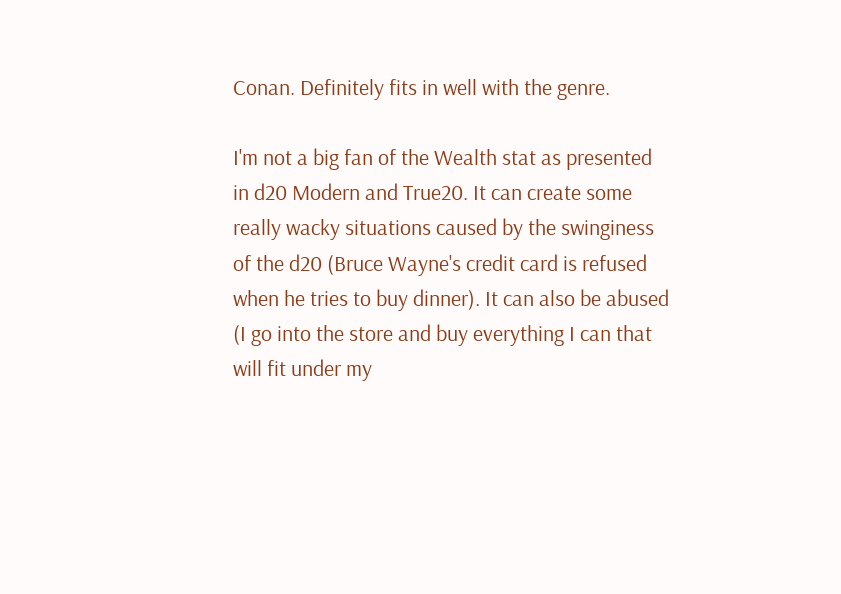Conan. Definitely fits in well with the genre.

I'm not a big fan of the Wealth stat as presented in d20 Modern and True20. It can create some really wacky situations caused by the swinginess of the d20 (Bruce Wayne's credit card is refused when he tries to buy dinner). It can also be abused (I go into the store and buy everything I can that will fit under my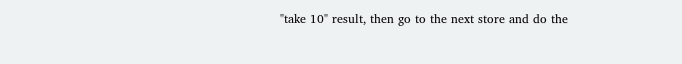"take 10" result, then go to the next store and do the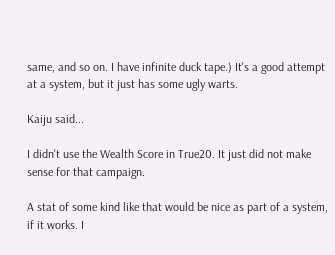same, and so on. I have infinite duck tape.) It's a good attempt at a system, but it just has some ugly warts.

Kaiju said...

I didn't use the Wealth Score in True20. It just did not make sense for that campaign.

A stat of some kind like that would be nice as part of a system, if it works. I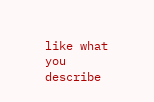like what you describe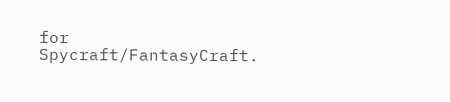for Spycraft/FantasyCraft.